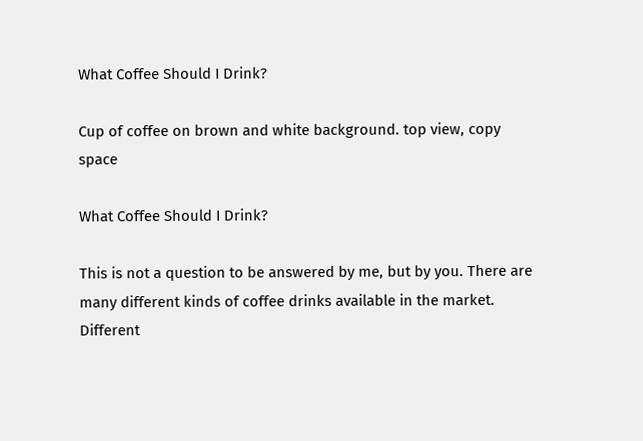What Coffee Should I Drink?

Cup of coffee on brown and white background. top view, copy space

What Coffee Should I Drink?

This is not a question to be answered by me, but by you. There are many different kinds of coffee drinks available in the market. Different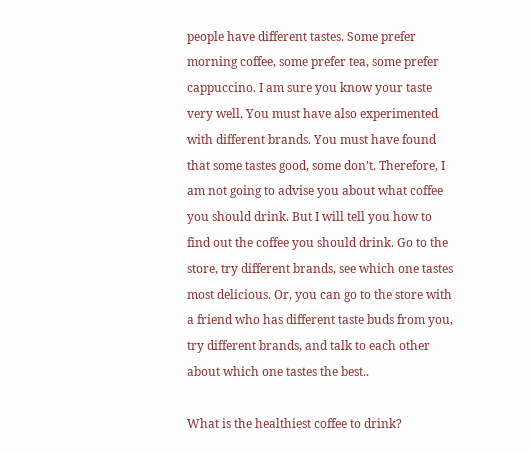people have different tastes. Some prefer morning coffee, some prefer tea, some prefer cappuccino. I am sure you know your taste very well. You must have also experimented with different brands. You must have found that some tastes good, some don’t. Therefore, I am not going to advise you about what coffee you should drink. But I will tell you how to find out the coffee you should drink. Go to the store, try different brands, see which one tastes most delicious. Or, you can go to the store with a friend who has different taste buds from you, try different brands, and talk to each other about which one tastes the best..

What is the healthiest coffee to drink?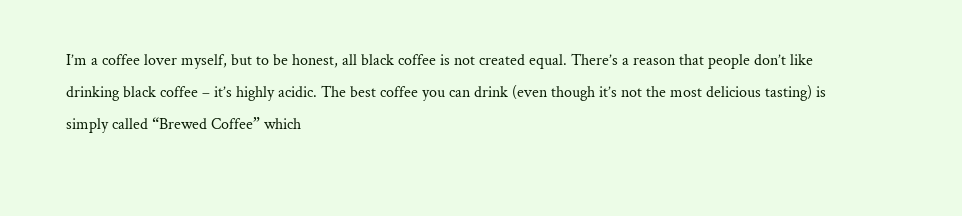I’m a coffee lover myself, but to be honest, all black coffee is not created equal. There’s a reason that people don’t like drinking black coffee – it’s highly acidic. The best coffee you can drink (even though it’s not the most delicious tasting) is simply called “Brewed Coffee” which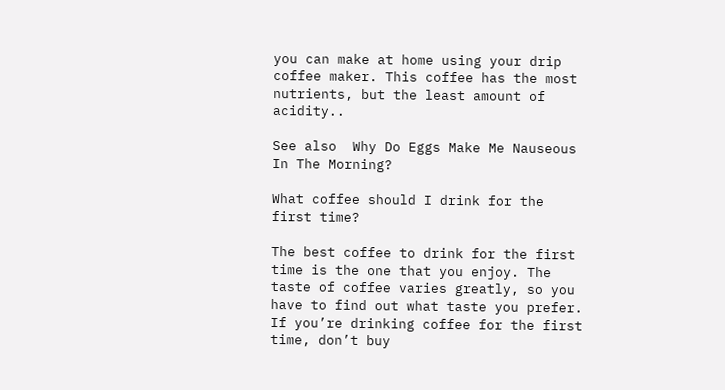you can make at home using your drip coffee maker. This coffee has the most nutrients, but the least amount of acidity..

See also  Why Do Eggs Make Me Nauseous In The Morning?

What coffee should I drink for the first time?

The best coffee to drink for the first time is the one that you enjoy. The taste of coffee varies greatly, so you have to find out what taste you prefer. If you’re drinking coffee for the first time, don’t buy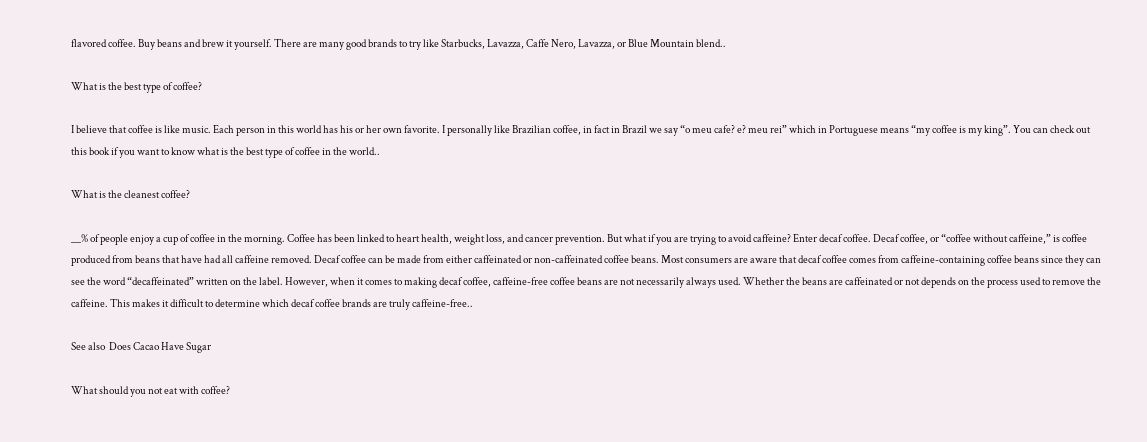flavored coffee. Buy beans and brew it yourself. There are many good brands to try like Starbucks, Lavazza, Caffe Nero, Lavazza, or Blue Mountain blend..

What is the best type of coffee?

I believe that coffee is like music. Each person in this world has his or her own favorite. I personally like Brazilian coffee, in fact in Brazil we say “o meu cafe? e? meu rei” which in Portuguese means “my coffee is my king”. You can check out this book if you want to know what is the best type of coffee in the world..

What is the cleanest coffee?

__% of people enjoy a cup of coffee in the morning. Coffee has been linked to heart health, weight loss, and cancer prevention. But what if you are trying to avoid caffeine? Enter decaf coffee. Decaf coffee, or “coffee without caffeine,” is coffee produced from beans that have had all caffeine removed. Decaf coffee can be made from either caffeinated or non-caffeinated coffee beans. Most consumers are aware that decaf coffee comes from caffeine-containing coffee beans since they can see the word “decaffeinated” written on the label. However, when it comes to making decaf coffee, caffeine-free coffee beans are not necessarily always used. Whether the beans are caffeinated or not depends on the process used to remove the caffeine. This makes it difficult to determine which decaf coffee brands are truly caffeine-free..

See also  Does Cacao Have Sugar

What should you not eat with coffee?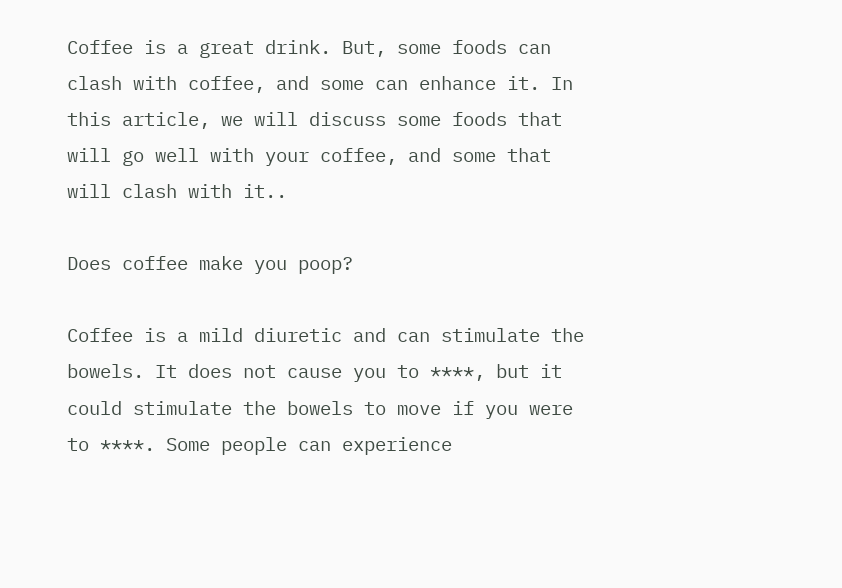Coffee is a great drink. But, some foods can clash with coffee, and some can enhance it. In this article, we will discuss some foods that will go well with your coffee, and some that will clash with it..

Does coffee make you poop?

Coffee is a mild diuretic and can stimulate the bowels. It does not cause you to ****, but it could stimulate the bowels to move if you were to ****. Some people can experience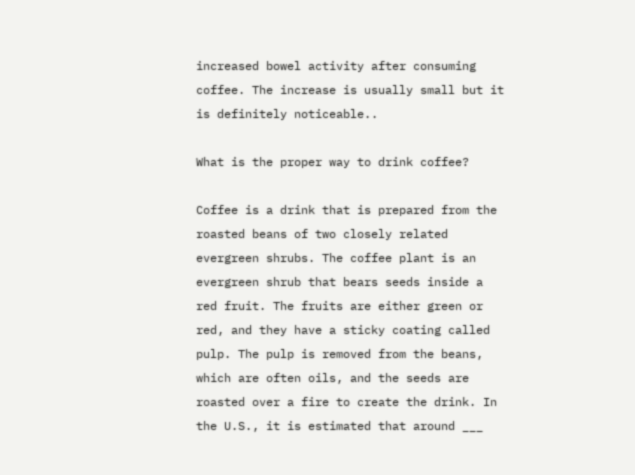increased bowel activity after consuming coffee. The increase is usually small but it is definitely noticeable..

What is the proper way to drink coffee?

Coffee is a drink that is prepared from the roasted beans of two closely related evergreen shrubs. The coffee plant is an evergreen shrub that bears seeds inside a red fruit. The fruits are either green or red, and they have a sticky coating called pulp. The pulp is removed from the beans, which are often oils, and the seeds are roasted over a fire to create the drink. In the U.S., it is estimated that around ___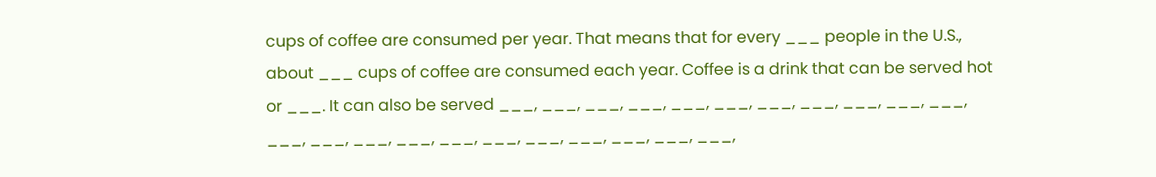cups of coffee are consumed per year. That means that for every ___ people in the U.S., about ___ cups of coffee are consumed each year. Coffee is a drink that can be served hot or ___. It can also be served ___, ___, ___, ___, ___, ___, ___, ___, ___, ___, ___, ___, ___, ___, ___, ___, ___, ___, ___, ___, ___, ___,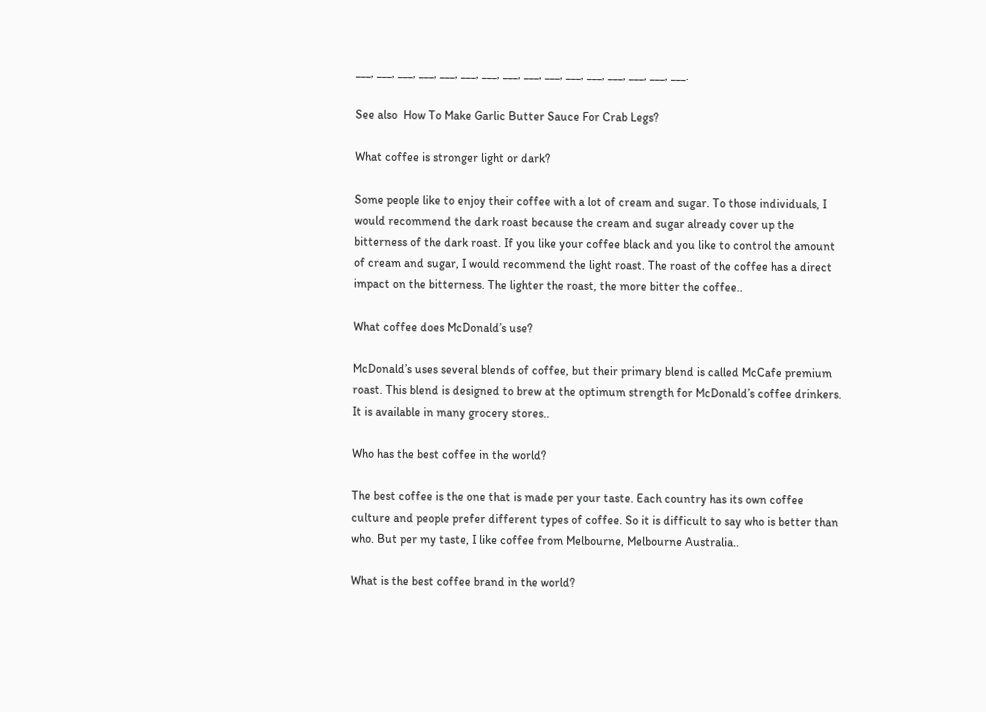___, ___, ___, ___, ___, ___, ___, ___, ___, ___, ___, ___, ___, ___, ___, ___.

See also  How To Make Garlic Butter Sauce For Crab Legs?

What coffee is stronger light or dark?

Some people like to enjoy their coffee with a lot of cream and sugar. To those individuals, I would recommend the dark roast because the cream and sugar already cover up the bitterness of the dark roast. If you like your coffee black and you like to control the amount of cream and sugar, I would recommend the light roast. The roast of the coffee has a direct impact on the bitterness. The lighter the roast, the more bitter the coffee..

What coffee does McDonald’s use?

McDonald’s uses several blends of coffee, but their primary blend is called McCafe premium roast. This blend is designed to brew at the optimum strength for McDonald’s coffee drinkers. It is available in many grocery stores..

Who has the best coffee in the world?

The best coffee is the one that is made per your taste. Each country has its own coffee culture and people prefer different types of coffee. So it is difficult to say who is better than who. But per my taste, I like coffee from Melbourne, Melbourne Australia..

What is the best coffee brand in the world?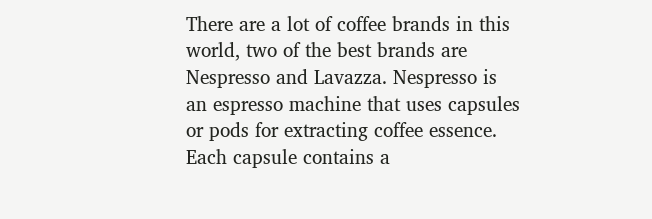There are a lot of coffee brands in this world, two of the best brands are Nespresso and Lavazza. Nespresso is an espresso machine that uses capsules or pods for extracting coffee essence. Each capsule contains a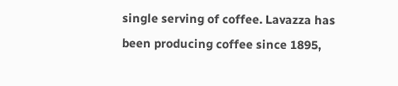single serving of coffee. Lavazza has been producing coffee since 1895,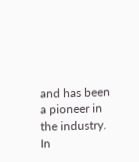and has been a pioneer in the industry. In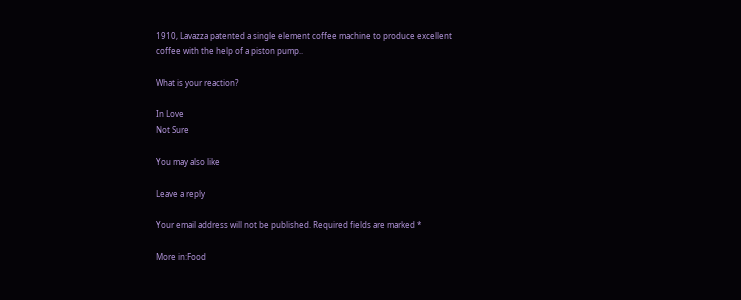1910, Lavazza patented a single element coffee machine to produce excellent coffee with the help of a piston pump..

What is your reaction?

In Love
Not Sure

You may also like

Leave a reply

Your email address will not be published. Required fields are marked *

More in:Food